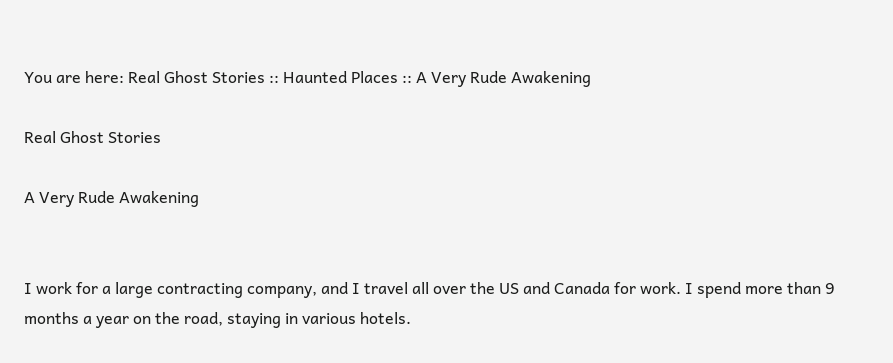You are here: Real Ghost Stories :: Haunted Places :: A Very Rude Awakening

Real Ghost Stories

A Very Rude Awakening


I work for a large contracting company, and I travel all over the US and Canada for work. I spend more than 9 months a year on the road, staying in various hotels.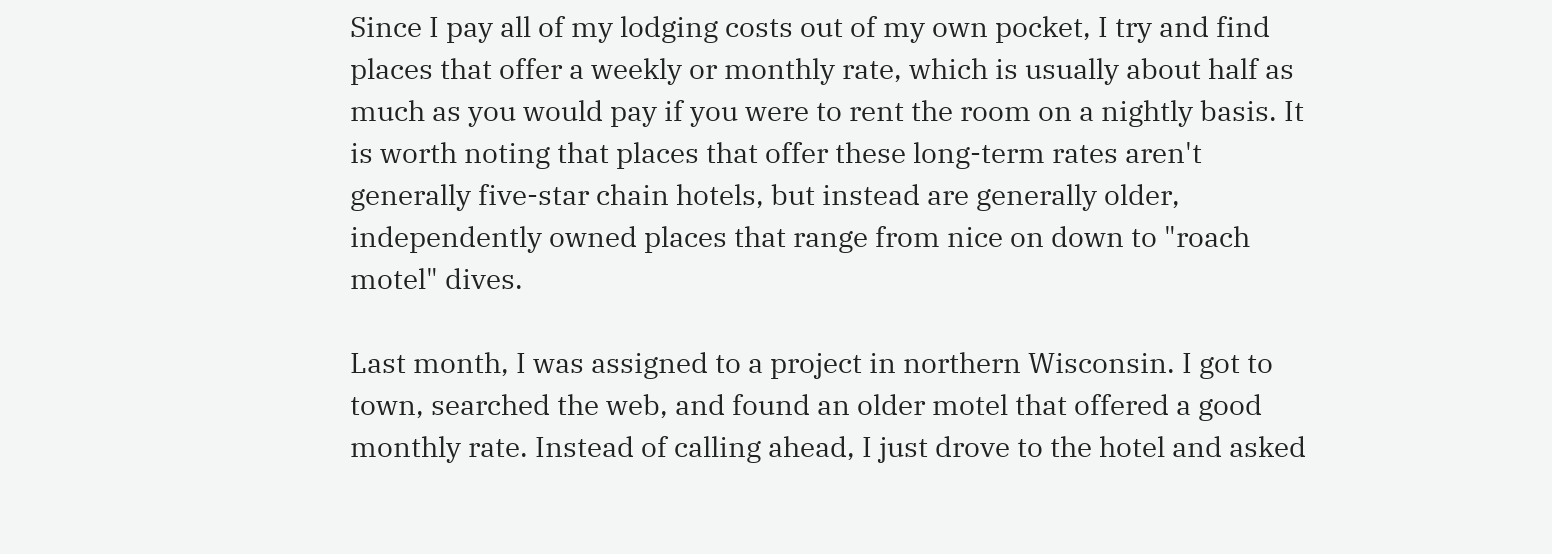Since I pay all of my lodging costs out of my own pocket, I try and find places that offer a weekly or monthly rate, which is usually about half as much as you would pay if you were to rent the room on a nightly basis. It is worth noting that places that offer these long-term rates aren't generally five-star chain hotels, but instead are generally older, independently owned places that range from nice on down to "roach motel" dives.

Last month, I was assigned to a project in northern Wisconsin. I got to town, searched the web, and found an older motel that offered a good monthly rate. Instead of calling ahead, I just drove to the hotel and asked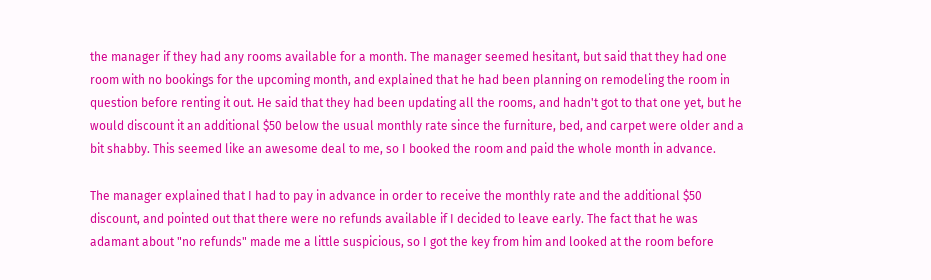the manager if they had any rooms available for a month. The manager seemed hesitant, but said that they had one room with no bookings for the upcoming month, and explained that he had been planning on remodeling the room in question before renting it out. He said that they had been updating all the rooms, and hadn't got to that one yet, but he would discount it an additional $50 below the usual monthly rate since the furniture, bed, and carpet were older and a bit shabby. This seemed like an awesome deal to me, so I booked the room and paid the whole month in advance.

The manager explained that I had to pay in advance in order to receive the monthly rate and the additional $50 discount, and pointed out that there were no refunds available if I decided to leave early. The fact that he was adamant about "no refunds" made me a little suspicious, so I got the key from him and looked at the room before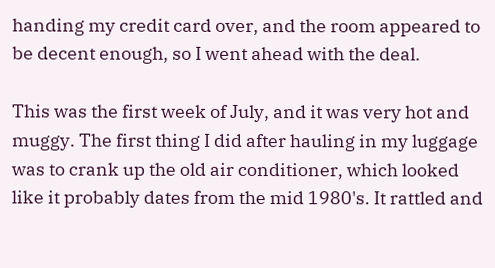handing my credit card over, and the room appeared to be decent enough, so I went ahead with the deal.

This was the first week of July, and it was very hot and muggy. The first thing I did after hauling in my luggage was to crank up the old air conditioner, which looked like it probably dates from the mid 1980's. It rattled and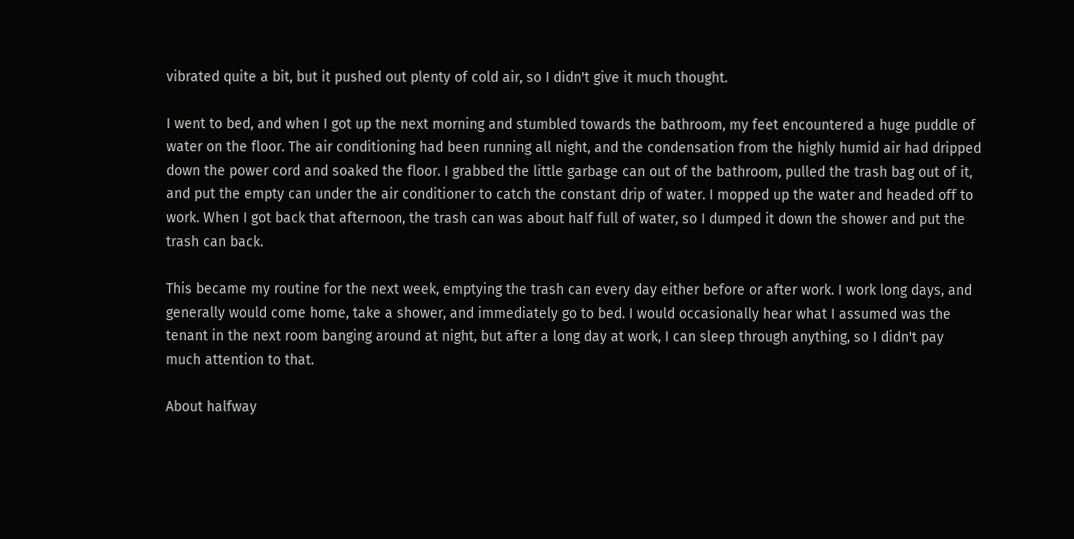vibrated quite a bit, but it pushed out plenty of cold air, so I didn't give it much thought.

I went to bed, and when I got up the next morning and stumbled towards the bathroom, my feet encountered a huge puddle of water on the floor. The air conditioning had been running all night, and the condensation from the highly humid air had dripped down the power cord and soaked the floor. I grabbed the little garbage can out of the bathroom, pulled the trash bag out of it, and put the empty can under the air conditioner to catch the constant drip of water. I mopped up the water and headed off to work. When I got back that afternoon, the trash can was about half full of water, so I dumped it down the shower and put the trash can back.

This became my routine for the next week, emptying the trash can every day either before or after work. I work long days, and generally would come home, take a shower, and immediately go to bed. I would occasionally hear what I assumed was the tenant in the next room banging around at night, but after a long day at work, I can sleep through anything, so I didn't pay much attention to that.

About halfway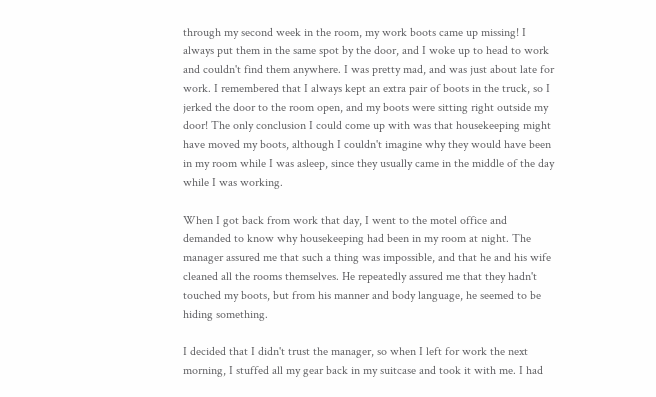through my second week in the room, my work boots came up missing! I always put them in the same spot by the door, and I woke up to head to work and couldn't find them anywhere. I was pretty mad, and was just about late for work. I remembered that I always kept an extra pair of boots in the truck, so I jerked the door to the room open, and my boots were sitting right outside my door! The only conclusion I could come up with was that housekeeping might have moved my boots, although I couldn't imagine why they would have been in my room while I was asleep, since they usually came in the middle of the day while I was working.

When I got back from work that day, I went to the motel office and demanded to know why housekeeping had been in my room at night. The manager assured me that such a thing was impossible, and that he and his wife cleaned all the rooms themselves. He repeatedly assured me that they hadn't touched my boots, but from his manner and body language, he seemed to be hiding something.

I decided that I didn't trust the manager, so when I left for work the next morning, I stuffed all my gear back in my suitcase and took it with me. I had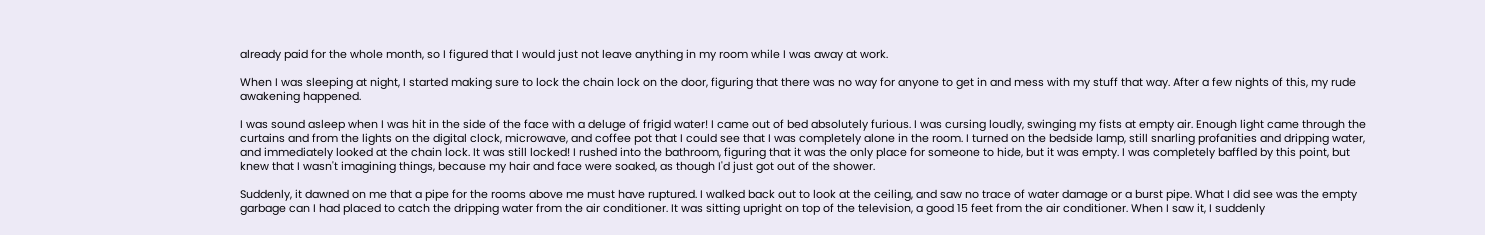already paid for the whole month, so I figured that I would just not leave anything in my room while I was away at work.

When I was sleeping at night, I started making sure to lock the chain lock on the door, figuring that there was no way for anyone to get in and mess with my stuff that way. After a few nights of this, my rude awakening happened.

I was sound asleep when I was hit in the side of the face with a deluge of frigid water! I came out of bed absolutely furious. I was cursing loudly, swinging my fists at empty air. Enough light came through the curtains and from the lights on the digital clock, microwave, and coffee pot that I could see that I was completely alone in the room. I turned on the bedside lamp, still snarling profanities and dripping water, and immediately looked at the chain lock. It was still locked! I rushed into the bathroom, figuring that it was the only place for someone to hide, but it was empty. I was completely baffled by this point, but knew that I wasn't imagining things, because my hair and face were soaked, as though I'd just got out of the shower.

Suddenly, it dawned on me that a pipe for the rooms above me must have ruptured. I walked back out to look at the ceiling, and saw no trace of water damage or a burst pipe. What I did see was the empty garbage can I had placed to catch the dripping water from the air conditioner. It was sitting upright on top of the television, a good 15 feet from the air conditioner. When I saw it, I suddenly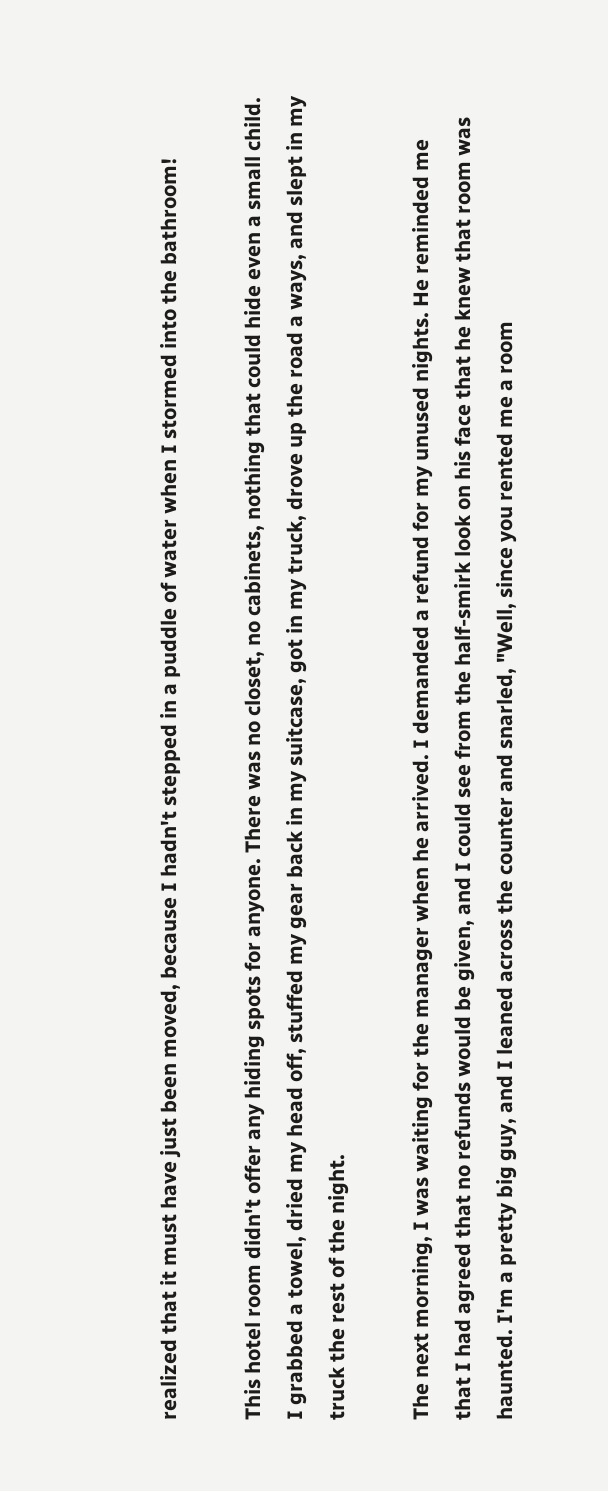realized that it must have just been moved, because I hadn't stepped in a puddle of water when I stormed into the bathroom!

This hotel room didn't offer any hiding spots for anyone. There was no closet, no cabinets, nothing that could hide even a small child. I grabbed a towel, dried my head off, stuffed my gear back in my suitcase, got in my truck, drove up the road a ways, and slept in my truck the rest of the night.

The next morning, I was waiting for the manager when he arrived. I demanded a refund for my unused nights. He reminded me that I had agreed that no refunds would be given, and I could see from the half-smirk look on his face that he knew that room was haunted. I'm a pretty big guy, and I leaned across the counter and snarled, "Well, since you rented me a room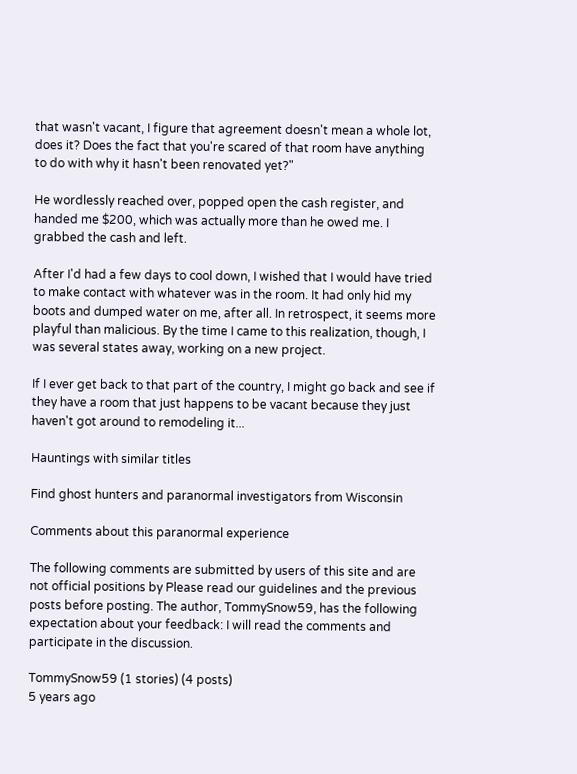that wasn't vacant, I figure that agreement doesn't mean a whole lot, does it? Does the fact that you're scared of that room have anything to do with why it hasn't been renovated yet?"

He wordlessly reached over, popped open the cash register, and handed me $200, which was actually more than he owed me. I grabbed the cash and left.

After I'd had a few days to cool down, I wished that I would have tried to make contact with whatever was in the room. It had only hid my boots and dumped water on me, after all. In retrospect, it seems more playful than malicious. By the time I came to this realization, though, I was several states away, working on a new project.

If I ever get back to that part of the country, I might go back and see if they have a room that just happens to be vacant because they just haven't got around to remodeling it...

Hauntings with similar titles

Find ghost hunters and paranormal investigators from Wisconsin

Comments about this paranormal experience

The following comments are submitted by users of this site and are not official positions by Please read our guidelines and the previous posts before posting. The author, TommySnow59, has the following expectation about your feedback: I will read the comments and participate in the discussion.

TommySnow59 (1 stories) (4 posts)
5 years ago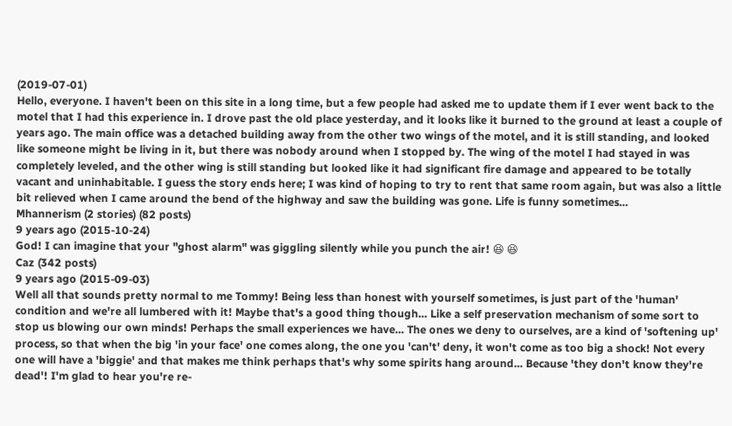(2019-07-01)
Hello, everyone. I haven't been on this site in a long time, but a few people had asked me to update them if I ever went back to the motel that I had this experience in. I drove past the old place yesterday, and it looks like it burned to the ground at least a couple of years ago. The main office was a detached building away from the other two wings of the motel, and it is still standing, and looked like someone might be living in it, but there was nobody around when I stopped by. The wing of the motel I had stayed in was completely leveled, and the other wing is still standing but looked like it had significant fire damage and appeared to be totally vacant and uninhabitable. I guess the story ends here; I was kind of hoping to try to rent that same room again, but was also a little bit relieved when I came around the bend of the highway and saw the building was gone. Life is funny sometimes...
Mhannerism (2 stories) (82 posts)
9 years ago (2015-10-24)
God! I can imagine that your "ghost alarm" was giggling silently while you punch the air! 😆 😆
Caz (342 posts)
9 years ago (2015-09-03)
Well all that sounds pretty normal to me Tommy! Being less than honest with yourself sometimes, is just part of the 'human' condition and we're all lumbered with it! Maybe that's a good thing though... Like a self preservation mechanism of some sort to stop us blowing our own minds! Perhaps the small experiences we have... The ones we deny to ourselves, are a kind of 'softening up' process, so that when the big 'in your face' one comes along, the one you 'can't' deny, it won't come as too big a shock! Not every one will have a 'biggie' and that makes me think perhaps that's why some spirits hang around... Because 'they don't know they're dead'! I'm glad to hear you're re-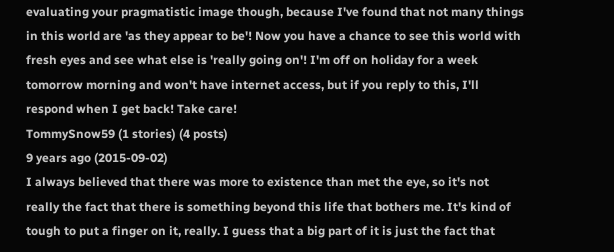evaluating your pragmatistic image though, because I've found that not many things in this world are 'as they appear to be'! Now you have a chance to see this world with fresh eyes and see what else is 'really going on'! I'm off on holiday for a week tomorrow morning and won't have internet access, but if you reply to this, I'll respond when I get back! Take care!
TommySnow59 (1 stories) (4 posts)
9 years ago (2015-09-02)
I always believed that there was more to existence than met the eye, so it's not really the fact that there is something beyond this life that bothers me. It's kind of tough to put a finger on it, really. I guess that a big part of it is just the fact that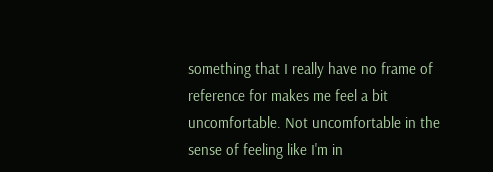something that I really have no frame of reference for makes me feel a bit uncomfortable. Not uncomfortable in the sense of feeling like I'm in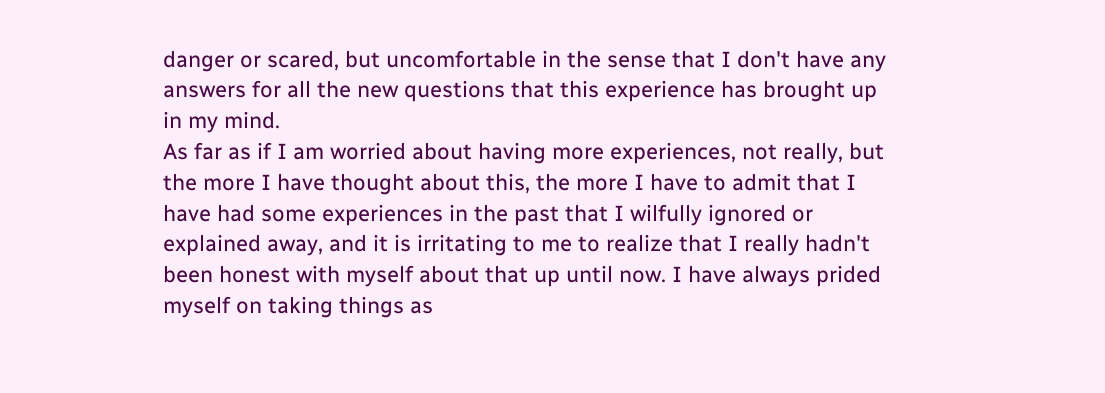danger or scared, but uncomfortable in the sense that I don't have any answers for all the new questions that this experience has brought up in my mind.
As far as if I am worried about having more experiences, not really, but the more I have thought about this, the more I have to admit that I have had some experiences in the past that I wilfully ignored or explained away, and it is irritating to me to realize that I really hadn't been honest with myself about that up until now. I have always prided myself on taking things as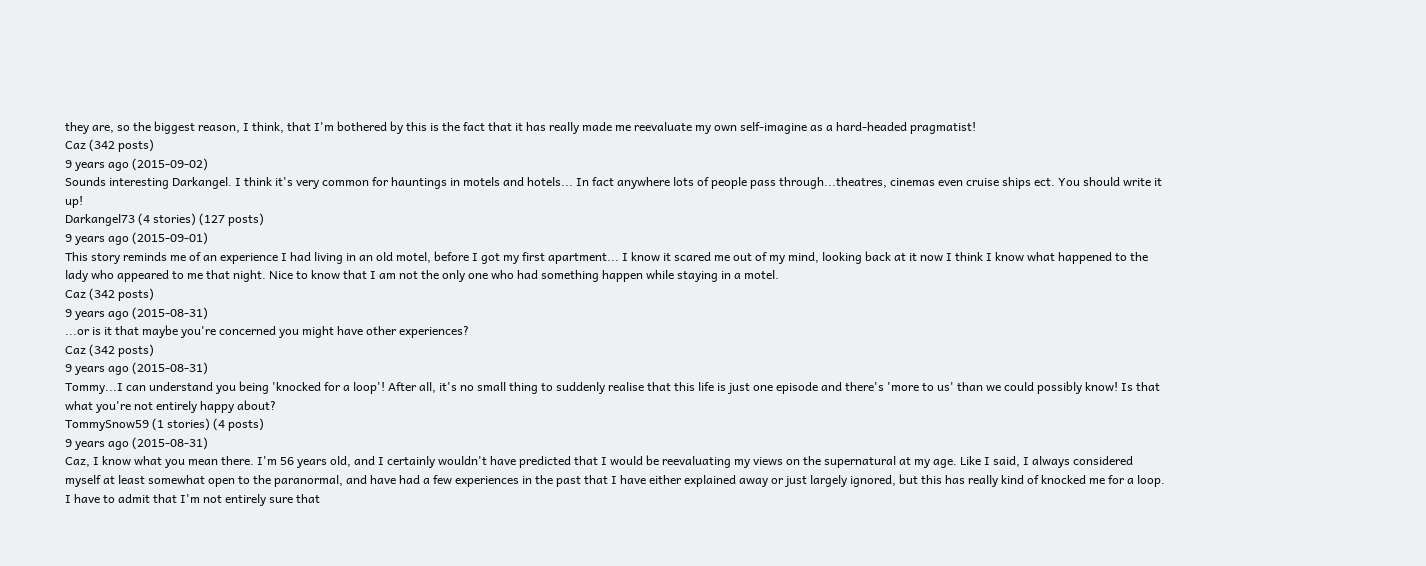they are, so the biggest reason, I think, that I'm bothered by this is the fact that it has really made me reevaluate my own self-imagine as a hard-headed pragmatist!
Caz (342 posts)
9 years ago (2015-09-02)
Sounds interesting Darkangel. I think it's very common for hauntings in motels and hotels... In fact anywhere lots of people pass through...theatres, cinemas even cruise ships ect. You should write it up!
Darkangel73 (4 stories) (127 posts)
9 years ago (2015-09-01)
This story reminds me of an experience I had living in an old motel, before I got my first apartment... I know it scared me out of my mind, looking back at it now I think I know what happened to the lady who appeared to me that night. Nice to know that I am not the only one who had something happen while staying in a motel.
Caz (342 posts)
9 years ago (2015-08-31)
...or is it that maybe you're concerned you might have other experiences?
Caz (342 posts)
9 years ago (2015-08-31)
Tommy...I can understand you being 'knocked for a loop'! After all, it's no small thing to suddenly realise that this life is just one episode and there's 'more to us' than we could possibly know! Is that what you're not entirely happy about?
TommySnow59 (1 stories) (4 posts)
9 years ago (2015-08-31)
Caz, I know what you mean there. I'm 56 years old, and I certainly wouldn't have predicted that I would be reevaluating my views on the supernatural at my age. Like I said, I always considered myself at least somewhat open to the paranormal, and have had a few experiences in the past that I have either explained away or just largely ignored, but this has really kind of knocked me for a loop. I have to admit that I'm not entirely sure that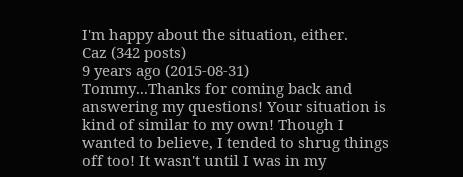I'm happy about the situation, either.
Caz (342 posts)
9 years ago (2015-08-31)
Tommy...Thanks for coming back and answering my questions! Your situation is kind of similar to my own! Though I wanted to believe, I tended to shrug things off too! It wasn't until I was in my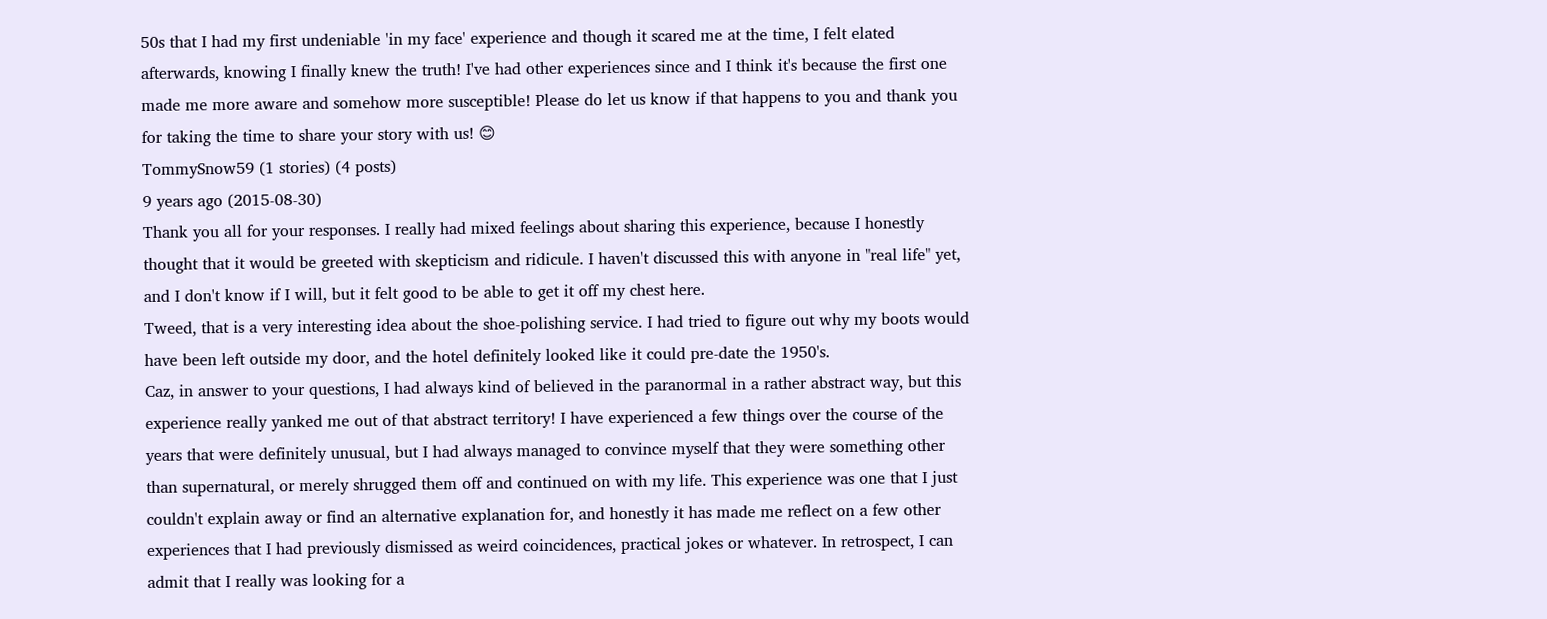50s that I had my first undeniable 'in my face' experience and though it scared me at the time, I felt elated afterwards, knowing I finally knew the truth! I've had other experiences since and I think it's because the first one made me more aware and somehow more susceptible! Please do let us know if that happens to you and thank you for taking the time to share your story with us! 😊
TommySnow59 (1 stories) (4 posts)
9 years ago (2015-08-30)
Thank you all for your responses. I really had mixed feelings about sharing this experience, because I honestly thought that it would be greeted with skepticism and ridicule. I haven't discussed this with anyone in "real life" yet, and I don't know if I will, but it felt good to be able to get it off my chest here.
Tweed, that is a very interesting idea about the shoe-polishing service. I had tried to figure out why my boots would have been left outside my door, and the hotel definitely looked like it could pre-date the 1950's.
Caz, in answer to your questions, I had always kind of believed in the paranormal in a rather abstract way, but this experience really yanked me out of that abstract territory! I have experienced a few things over the course of the years that were definitely unusual, but I had always managed to convince myself that they were something other than supernatural, or merely shrugged them off and continued on with my life. This experience was one that I just couldn't explain away or find an alternative explanation for, and honestly it has made me reflect on a few other experiences that I had previously dismissed as weird coincidences, practical jokes or whatever. In retrospect, I can admit that I really was looking for a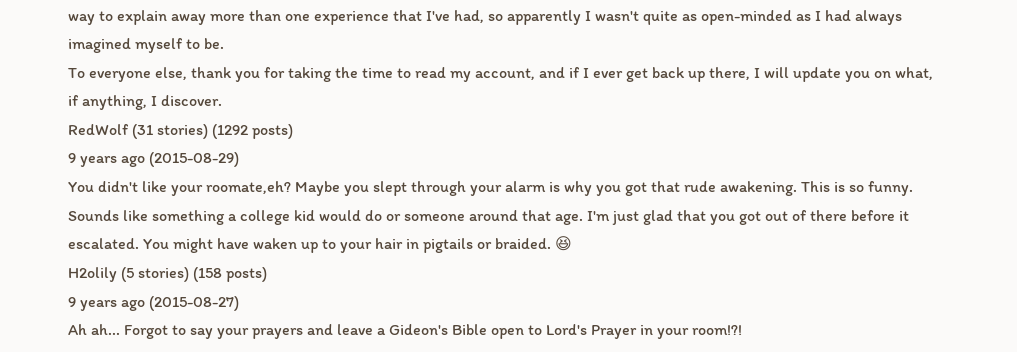way to explain away more than one experience that I've had, so apparently I wasn't quite as open-minded as I had always imagined myself to be.
To everyone else, thank you for taking the time to read my account, and if I ever get back up there, I will update you on what, if anything, I discover.
RedWolf (31 stories) (1292 posts)
9 years ago (2015-08-29)
You didn't like your roomate,eh? Maybe you slept through your alarm is why you got that rude awakening. This is so funny. Sounds like something a college kid would do or someone around that age. I'm just glad that you got out of there before it escalated. You might have waken up to your hair in pigtails or braided. 😆
H2olily (5 stories) (158 posts)
9 years ago (2015-08-27)
Ah ah... Forgot to say your prayers and leave a Gideon's Bible open to Lord's Prayer in your room!?!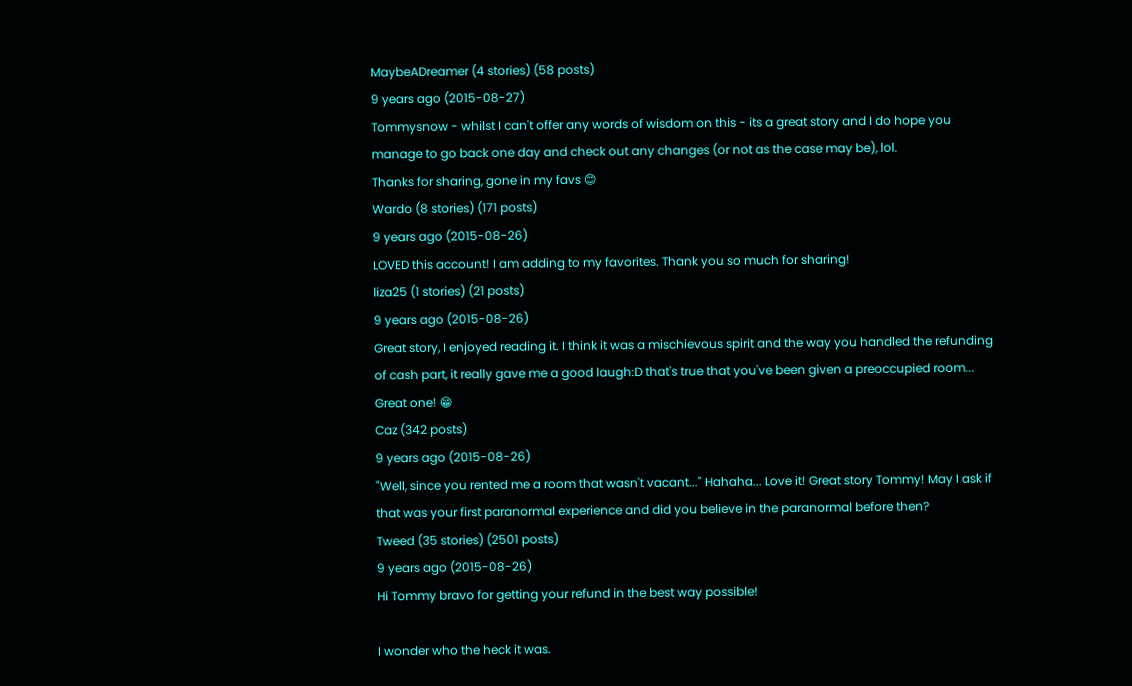MaybeADreamer (4 stories) (58 posts)
9 years ago (2015-08-27)
Tommysnow - whilst I can't offer any words of wisdom on this - its a great story and I do hope you manage to go back one day and check out any changes (or not as the case may be), lol.
Thanks for sharing, gone in my favs 😊
Wardo (8 stories) (171 posts)
9 years ago (2015-08-26)
LOVED this account! I am adding to my favorites. Thank you so much for sharing!
liza25 (1 stories) (21 posts)
9 years ago (2015-08-26)
Great story, I enjoyed reading it. I think it was a mischievous spirit and the way you handled the refunding of cash part, it really gave me a good laugh:D that's true that you've been given a preoccupied room... Great one! 😁
Caz (342 posts)
9 years ago (2015-08-26)
"Well, since you rented me a room that wasn't vacant..." Hahaha... Love it! Great story Tommy! May I ask if that was your first paranormal experience and did you believe in the paranormal before then?
Tweed (35 stories) (2501 posts)
9 years ago (2015-08-26)
Hi Tommy bravo for getting your refund in the best way possible!

I wonder who the heck it was.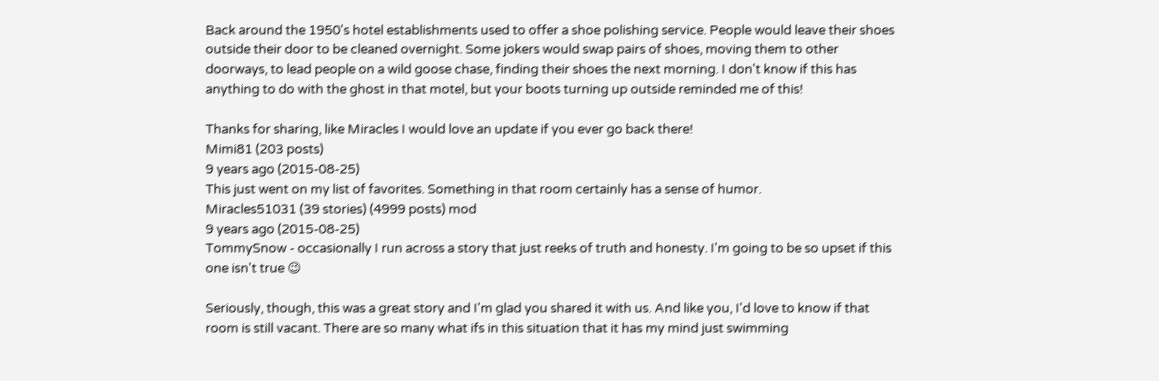Back around the 1950's hotel establishments used to offer a shoe polishing service. People would leave their shoes outside their door to be cleaned overnight. Some jokers would swap pairs of shoes, moving them to other doorways, to lead people on a wild goose chase, finding their shoes the next morning. I don't know if this has anything to do with the ghost in that motel, but your boots turning up outside reminded me of this!

Thanks for sharing, like Miracles I would love an update if you ever go back there!
Mimi81 (203 posts)
9 years ago (2015-08-25)
This just went on my list of favorites. Something in that room certainly has a sense of humor.
Miracles51031 (39 stories) (4999 posts) mod
9 years ago (2015-08-25)
TommySnow - occasionally I run across a story that just reeks of truth and honesty. I'm going to be so upset if this one isn't true 😉

Seriously, though, this was a great story and I'm glad you shared it with us. And like you, I'd love to know if that room is still vacant. There are so many what ifs in this situation that it has my mind just swimming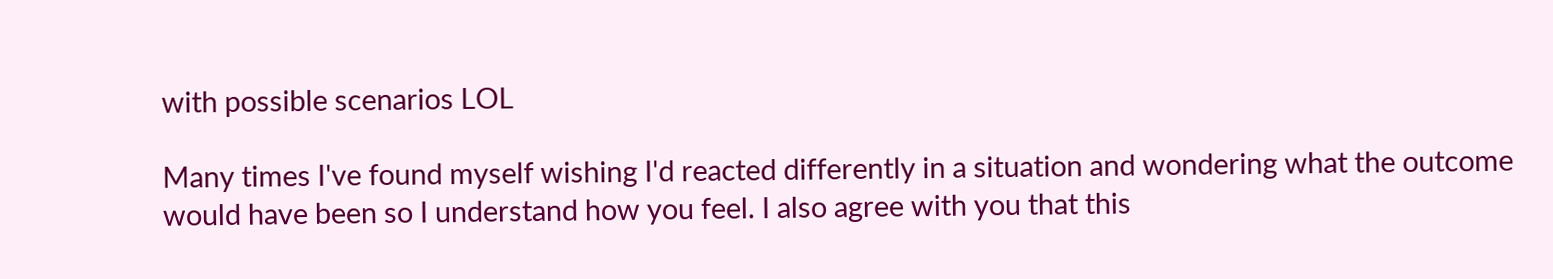with possible scenarios LOL

Many times I've found myself wishing I'd reacted differently in a situation and wondering what the outcome would have been so I understand how you feel. I also agree with you that this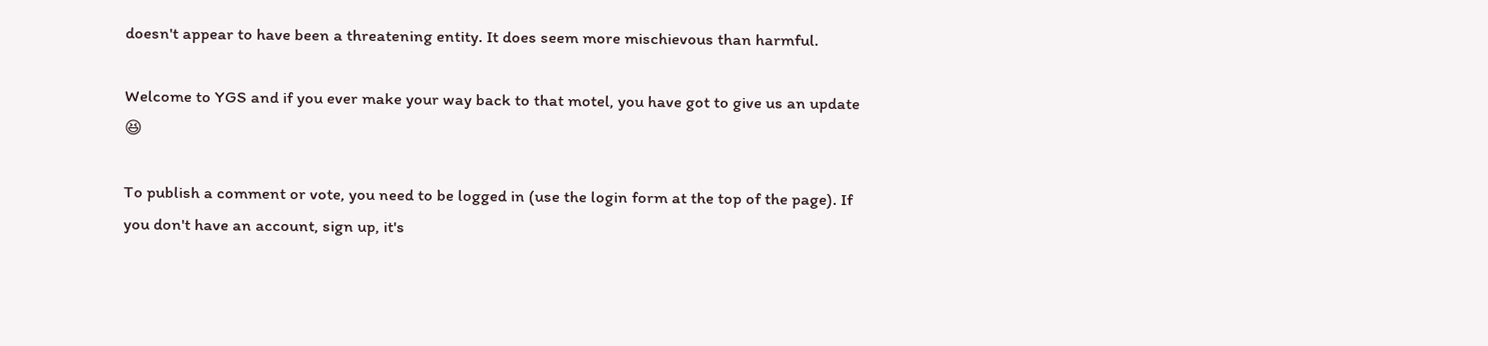doesn't appear to have been a threatening entity. It does seem more mischievous than harmful.

Welcome to YGS and if you ever make your way back to that motel, you have got to give us an update 😆

To publish a comment or vote, you need to be logged in (use the login form at the top of the page). If you don't have an account, sign up, it's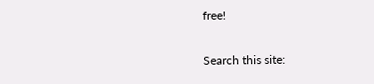free!

Search this site: